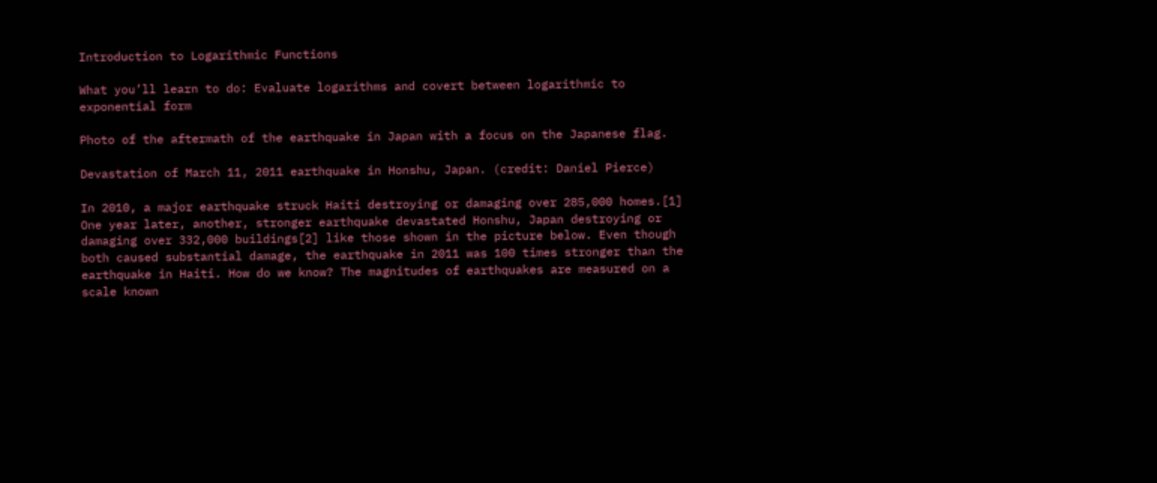Introduction to Logarithmic Functions

What you’ll learn to do: Evaluate logarithms and covert between logarithmic to exponential form

Photo of the aftermath of the earthquake in Japan with a focus on the Japanese flag.

Devastation of March 11, 2011 earthquake in Honshu, Japan. (credit: Daniel Pierce)

In 2010, a major earthquake struck Haiti destroying or damaging over 285,000 homes.[1] One year later, another, stronger earthquake devastated Honshu, Japan destroying or damaging over 332,000 buildings[2] like those shown in the picture below. Even though both caused substantial damage, the earthquake in 2011 was 100 times stronger than the earthquake in Haiti. How do we know? The magnitudes of earthquakes are measured on a scale known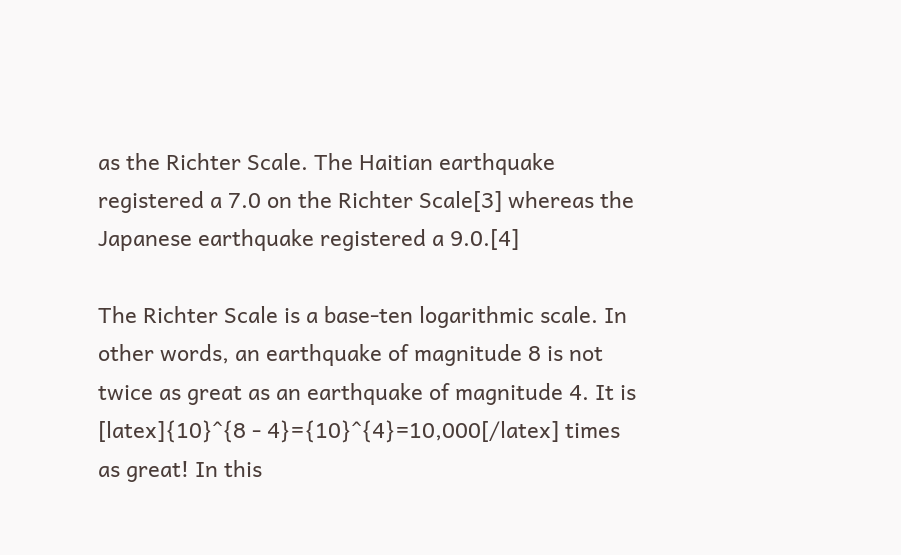as the Richter Scale. The Haitian earthquake registered a 7.0 on the Richter Scale[3] whereas the Japanese earthquake registered a 9.0.[4]

The Richter Scale is a base-ten logarithmic scale. In other words, an earthquake of magnitude 8 is not twice as great as an earthquake of magnitude 4. It is [latex]{10}^{8 - 4}={10}^{4}=10,000[/latex] times as great! In this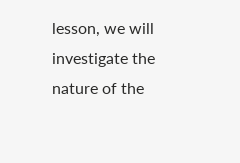lesson, we will investigate the nature of the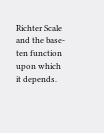Richter Scale and the base-ten function upon which it depends.